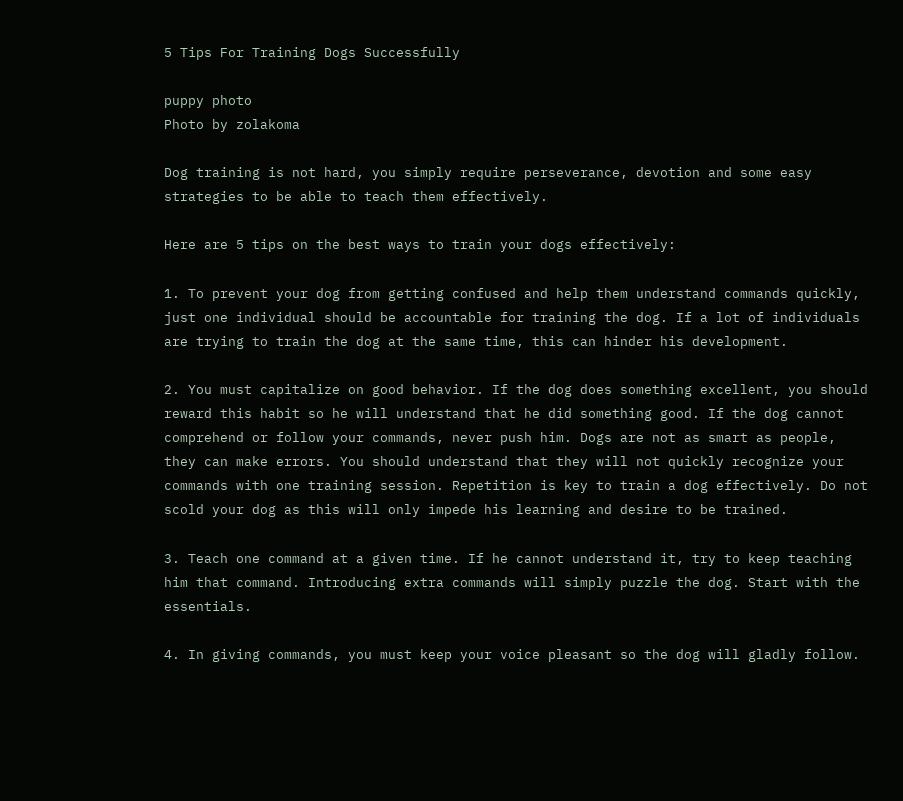5 Tips For Training Dogs Successfully

puppy photo
Photo by zolakoma

Dog training is not hard, you simply require perseverance, devotion and some easy strategies to be able to teach them effectively.

Here are 5 tips on the best ways to train your dogs effectively:

1. To prevent your dog from getting confused and help them understand commands quickly, just one individual should be accountable for training the dog. If a lot of individuals are trying to train the dog at the same time, this can hinder his development.

2. You must capitalize on good behavior. If the dog does something excellent, you should reward this habit so he will understand that he did something good. If the dog cannot comprehend or follow your commands, never push him. Dogs are not as smart as people, they can make errors. You should understand that they will not quickly recognize your commands with one training session. Repetition is key to train a dog effectively. Do not scold your dog as this will only impede his learning and desire to be trained.

3. Teach one command at a given time. If he cannot understand it, try to keep teaching him that command. Introducing extra commands will simply puzzle the dog. Start with the essentials.

4. In giving commands, you must keep your voice pleasant so the dog will gladly follow.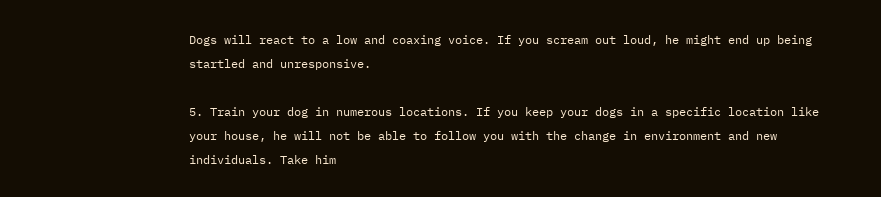Dogs will react to a low and coaxing voice. If you scream out loud, he might end up being startled and unresponsive.

5. Train your dog in numerous locations. If you keep your dogs in a specific location like your house, he will not be able to follow you with the change in environment and new individuals. Take him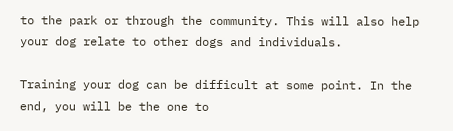to the park or through the community. This will also help your dog relate to other dogs and individuals.

Training your dog can be difficult at some point. In the end, you will be the one to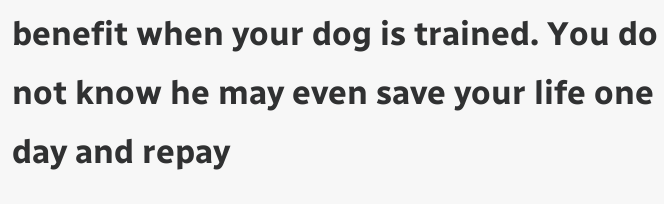benefit when your dog is trained. You do not know he may even save your life one day and repay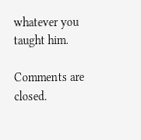whatever you taught him.

Comments are closed.